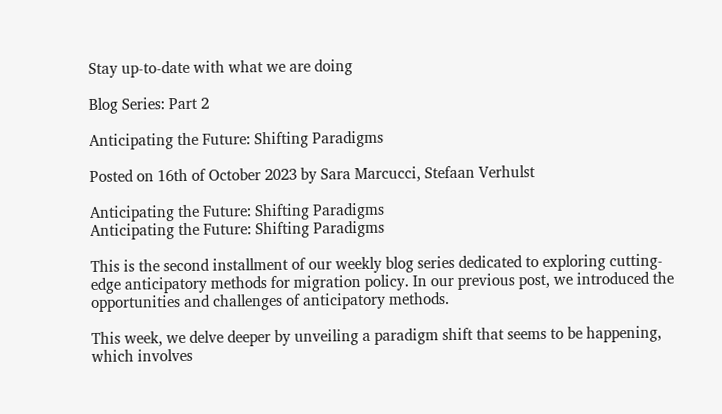Stay up-to-date with what we are doing

Blog Series: Part 2

Anticipating the Future: Shifting Paradigms

Posted on 16th of October 2023 by Sara Marcucci, Stefaan Verhulst

Anticipating the Future: Shifting Paradigms
Anticipating the Future: Shifting Paradigms

This is the second installment of our weekly blog series dedicated to exploring cutting-edge anticipatory methods for migration policy. In our previous post, we introduced the opportunities and challenges of anticipatory methods.

This week, we delve deeper by unveiling a paradigm shift that seems to be happening, which involves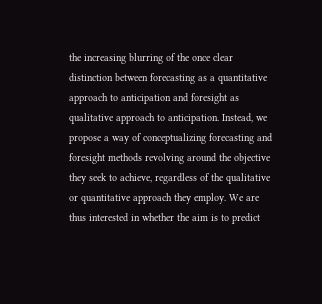the increasing blurring of the once clear distinction between forecasting as a quantitative approach to anticipation and foresight as qualitative approach to anticipation. Instead, we propose a way of conceptualizing forecasting and foresight methods revolving around the objective they seek to achieve, regardless of the qualitative or quantitative approach they employ. We are thus interested in whether the aim is to predict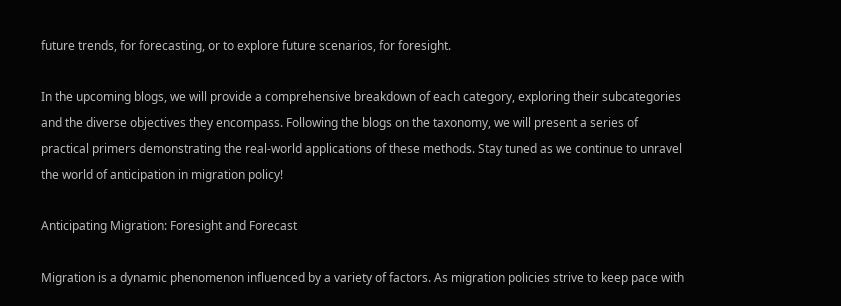future trends, for forecasting, or to explore future scenarios, for foresight.

In the upcoming blogs, we will provide a comprehensive breakdown of each category, exploring their subcategories and the diverse objectives they encompass. Following the blogs on the taxonomy, we will present a series of practical primers demonstrating the real-world applications of these methods. Stay tuned as we continue to unravel the world of anticipation in migration policy!

Anticipating Migration: Foresight and Forecast

Migration is a dynamic phenomenon influenced by a variety of factors. As migration policies strive to keep pace with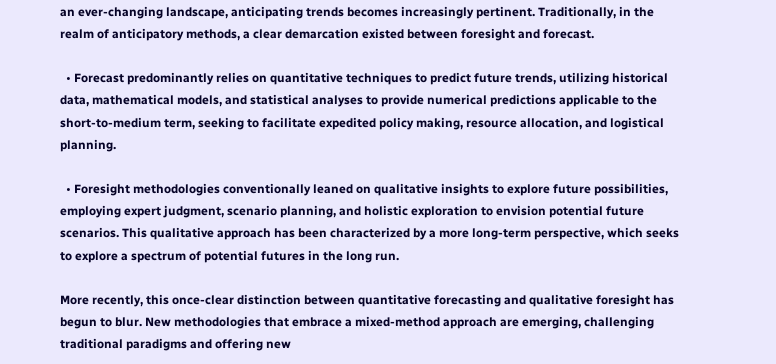an ever-changing landscape, anticipating trends becomes increasingly pertinent. Traditionally, in the realm of anticipatory methods, a clear demarcation existed between foresight and forecast.

  • Forecast predominantly relies on quantitative techniques to predict future trends, utilizing historical data, mathematical models, and statistical analyses to provide numerical predictions applicable to the short-to-medium term, seeking to facilitate expedited policy making, resource allocation, and logistical planning.

  • Foresight methodologies conventionally leaned on qualitative insights to explore future possibilities, employing expert judgment, scenario planning, and holistic exploration to envision potential future scenarios. This qualitative approach has been characterized by a more long-term perspective, which seeks to explore a spectrum of potential futures in the long run.

More recently, this once-clear distinction between quantitative forecasting and qualitative foresight has begun to blur. New methodologies that embrace a mixed-method approach are emerging, challenging traditional paradigms and offering new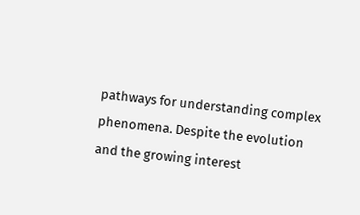pathways for understanding complex phenomena. Despite the evolution and the growing interest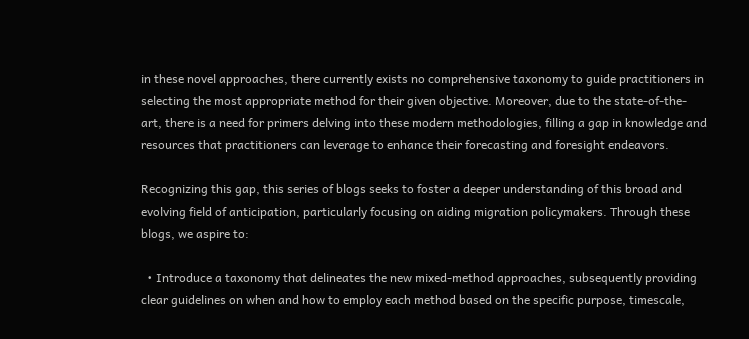in these novel approaches, there currently exists no comprehensive taxonomy to guide practitioners in selecting the most appropriate method for their given objective. Moreover, due to the state-of-the-art, there is a need for primers delving into these modern methodologies, filling a gap in knowledge and resources that practitioners can leverage to enhance their forecasting and foresight endeavors.

Recognizing this gap, this series of blogs seeks to foster a deeper understanding of this broad and evolving field of anticipation, particularly focusing on aiding migration policymakers. Through these blogs, we aspire to:

  • Introduce a taxonomy that delineates the new mixed-method approaches, subsequently providing clear guidelines on when and how to employ each method based on the specific purpose, timescale,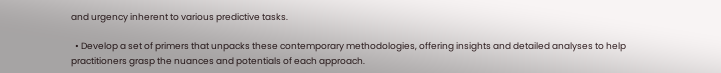and urgency inherent to various predictive tasks.

  • Develop a set of primers that unpacks these contemporary methodologies, offering insights and detailed analyses to help practitioners grasp the nuances and potentials of each approach.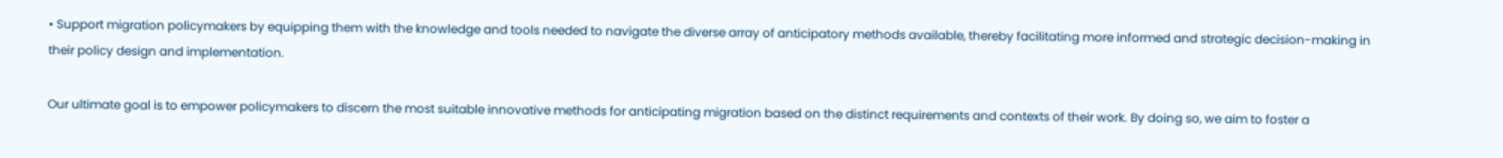• Support migration policymakers by equipping them with the knowledge and tools needed to navigate the diverse array of anticipatory methods available, thereby facilitating more informed and strategic decision-making in their policy design and implementation.

Our ultimate goal is to empower policymakers to discern the most suitable innovative methods for anticipating migration based on the distinct requirements and contexts of their work. By doing so, we aim to foster a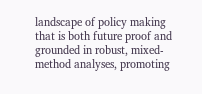landscape of policy making that is both future proof and grounded in robust, mixed-method analyses, promoting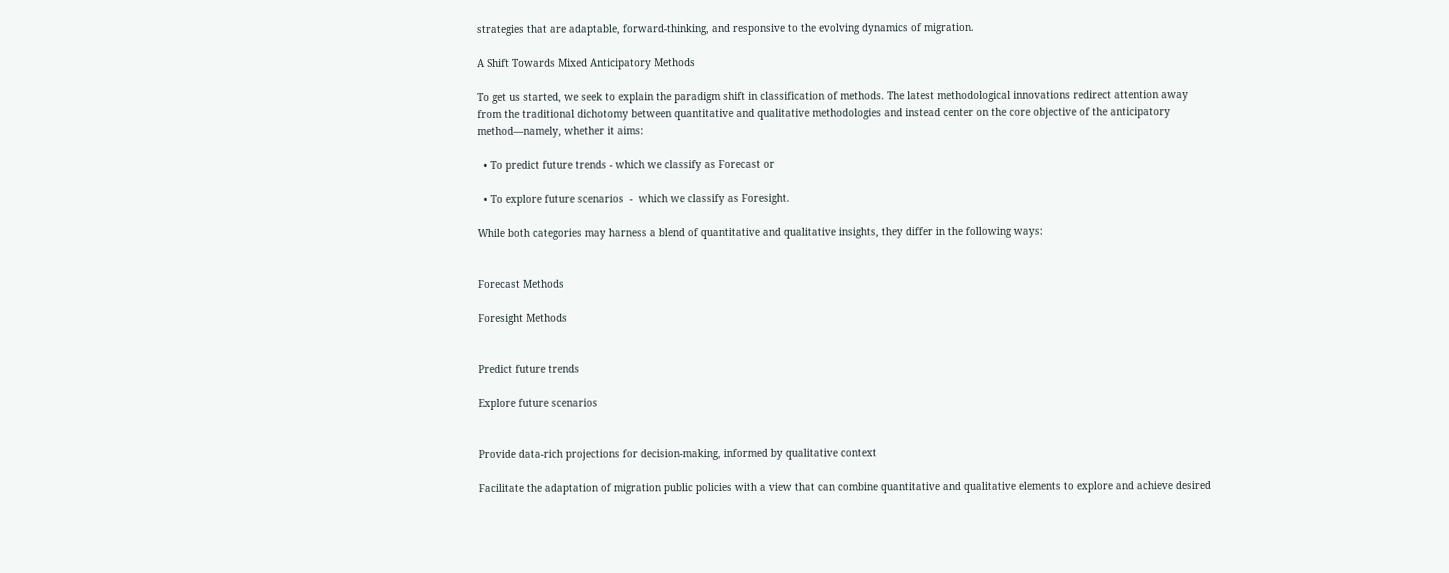strategies that are adaptable, forward-thinking, and responsive to the evolving dynamics of migration.

A Shift Towards Mixed Anticipatory Methods

To get us started, we seek to explain the paradigm shift in classification of methods. The latest methodological innovations redirect attention away from the traditional dichotomy between quantitative and qualitative methodologies and instead center on the core objective of the anticipatory method—namely, whether it aims:

  • To predict future trends - which we classify as Forecast or

  • To explore future scenarios  -  which we classify as Foresight.

While both categories may harness a blend of quantitative and qualitative insights, they differ in the following ways:


Forecast Methods

Foresight Methods


Predict future trends

Explore future scenarios


Provide data-rich projections for decision-making, informed by qualitative context

Facilitate the adaptation of migration public policies with a view that can combine quantitative and qualitative elements to explore and achieve desired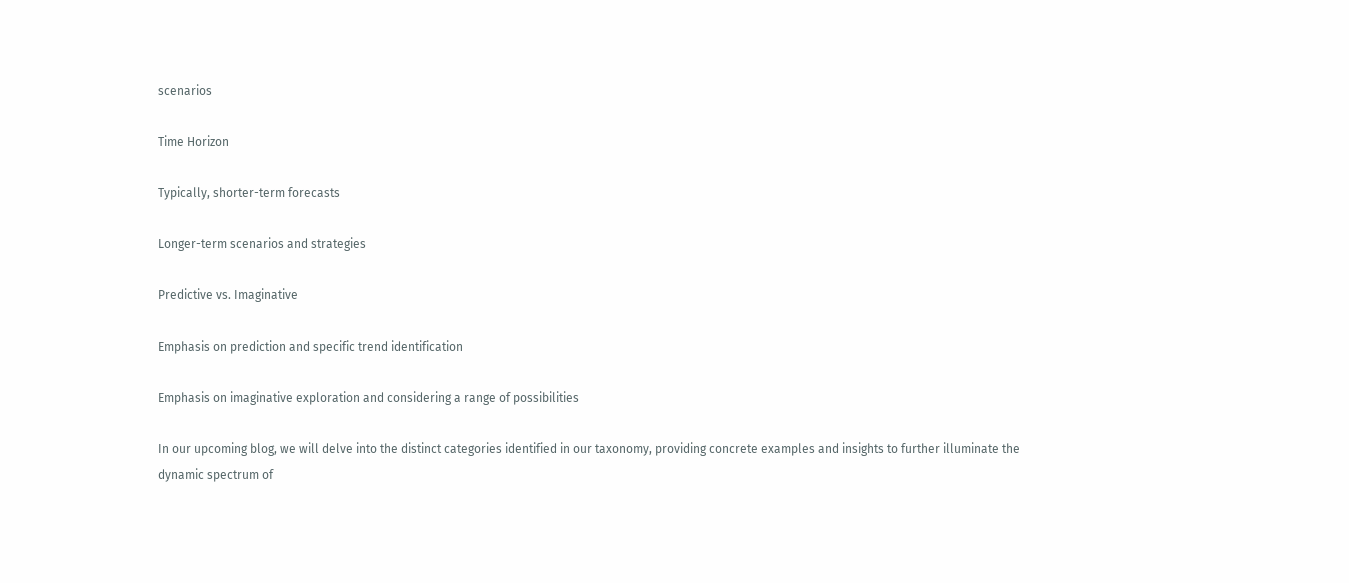scenarios

Time Horizon

Typically, shorter-term forecasts

Longer-term scenarios and strategies

Predictive vs. Imaginative

Emphasis on prediction and specific trend identification

Emphasis on imaginative exploration and considering a range of possibilities

In our upcoming blog, we will delve into the distinct categories identified in our taxonomy, providing concrete examples and insights to further illuminate the dynamic spectrum of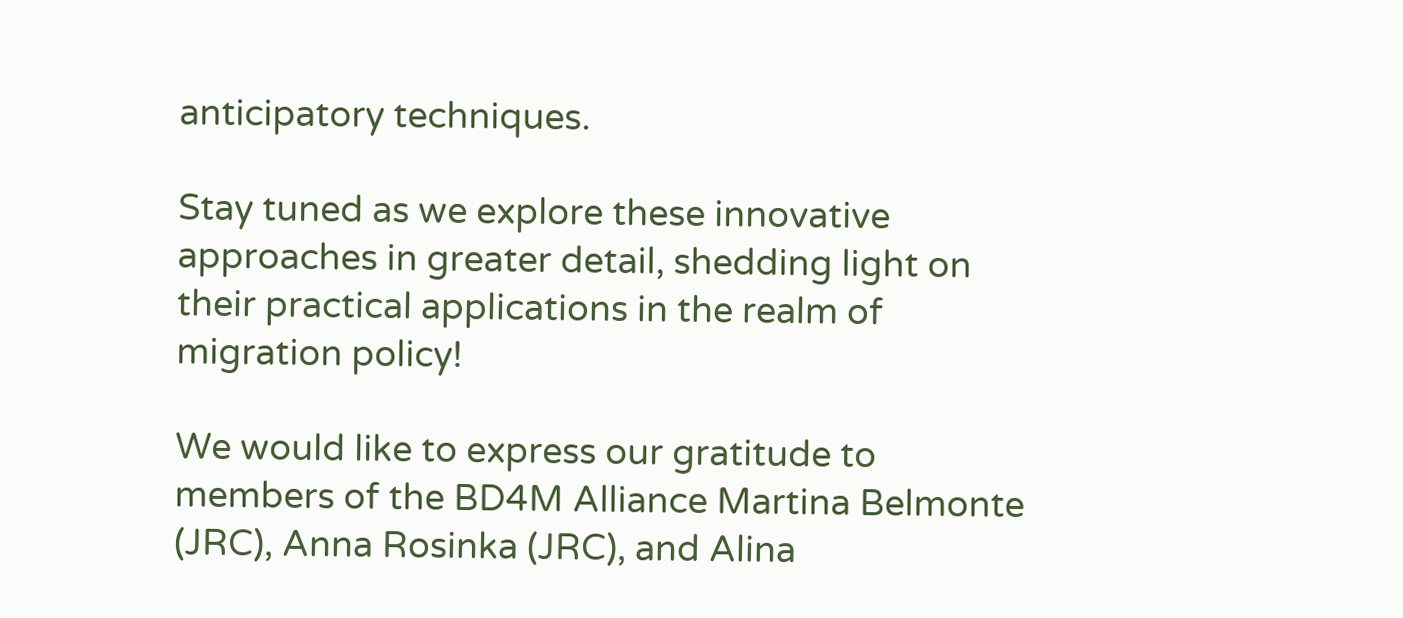anticipatory techniques.

Stay tuned as we explore these innovative approaches in greater detail, shedding light on their practical applications in the realm of migration policy!

We would like to express our gratitude to members of the BD4M Alliance Martina Belmonte (JRC), Anna Rosinka (JRC), and Alina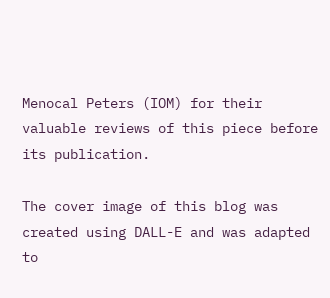Menocal Peters (IOM) for their valuable reviews of this piece before its publication.

The cover image of this blog was created using DALL-E and was adapted to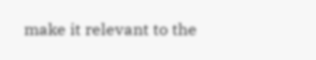make it relevant to the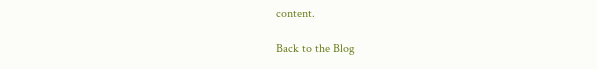content.

Back to the Blog